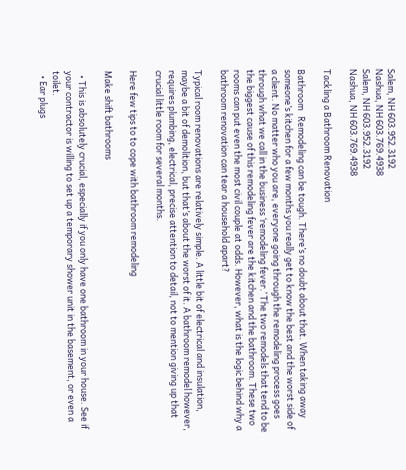Salem, NH 603.952.3192
Nashua, NH 603.769.4938
Salem, NH 603.952.3192
Nashua, NH 603.769.4938

Tackling a Bathroom Renovation

Bathroom   Remodeling can be tough. There’s no doubt about that. When taking away someone’s kitchen for a few months you really get to know the best and the worst side of a client. No matter who you are, everyone going through the remodeling process goes through what we call in the business ‘remodeling fever.’ The two remodels that tend to be the biggest cause of this remodeling fever are the kitchen and the bathroom. These two rooms can put even the most civil couple at odds. However, what is the logic behind why a bathroom renovation can tear a household apart?

Typical room renovations are relatively simple. A little bit of electrical and insulation, maybe a bit of demolition, but that’s about the worst of it. A bathroom remodel however, requires plumbing, electrical, precise attention to detail, not to mention giving up that crucial little room for several months.

Here few tips to to cope with bathroom remodeling

Make shift bathrooms

  • This is absolutely crucial, especially if you only have one bathroom in your house. See if your contractor is willing to set up a temporary shower unit in the basement, or even a toilet.
  • Ear plugs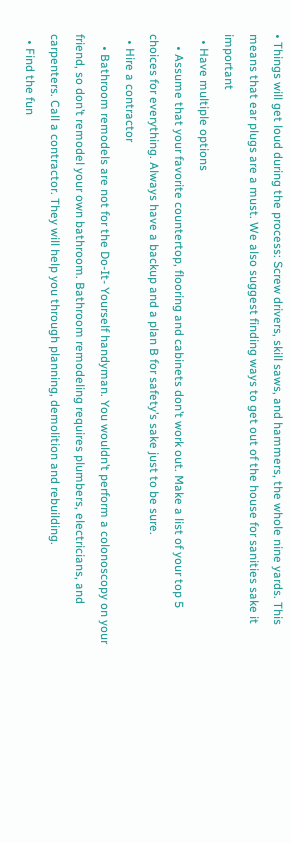• Things will get loud during the process: Screw drivers, skill saws, and hammers, the whole nine yards. This means that ear plugs are a must. We also suggest finding ways to get out of the house for sanities sake it important
  • Have multiple options
    • Assume that your favorite countertop, flooring and cabinets don’t work out. Make a list of your top 5 choices for everything. Always have a backup and a plan B for safety’s sake just to be sure.
  • Hire a contractor
    • Bathroom remodels are not for the Do-It- Yourself handyman. You wouldn’t perform a colonoscopy on your friend, so don’t remodel your own bathroom. Bathroom remodeling requires plumbers, electricians, and carpenters. Call a contractor. They will help you through planning, demolition and rebuilding.
  • Find the fun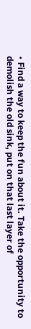• Find a way to keep the fun about it. Take the opportunity to demolish the old sink, put on that last layer of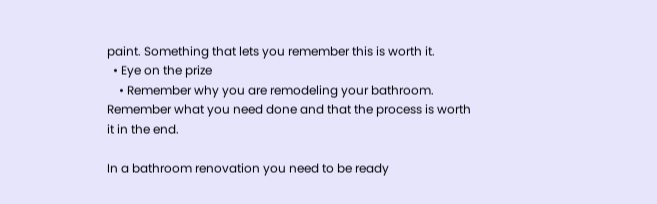paint. Something that lets you remember this is worth it.
  • Eye on the prize
    • Remember why you are remodeling your bathroom. Remember what you need done and that the process is worth it in the end.

In a bathroom renovation you need to be ready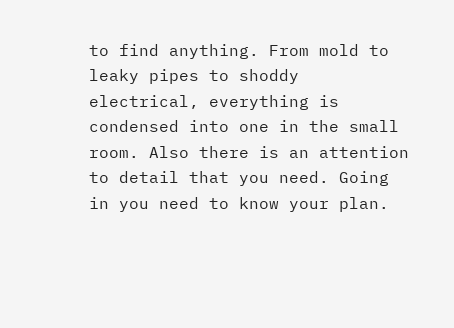to find anything. From mold to leaky pipes to shoddy electrical, everything is condensed into one in the small room. Also there is an attention to detail that you need. Going in you need to know your plan.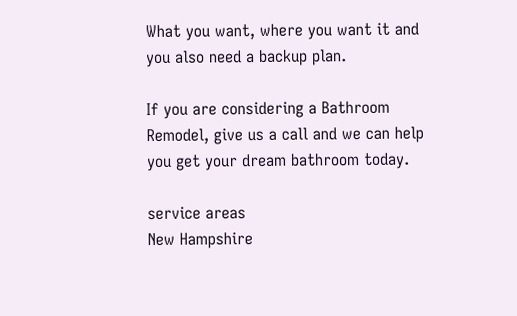What you want, where you want it and you also need a backup plan.

If you are considering a Bathroom Remodel, give us a call and we can help you get your dream bathroom today.

service areas
New Hampshire